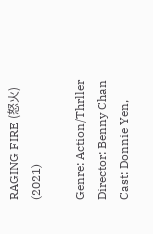RAGING FIRE (怒火) (2021)

Genre: Action/Thrller
Director: Benny Chan
Cast: Donnie Yen,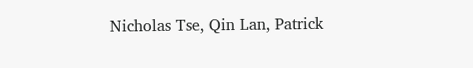Nicholas Tse, Qin Lan, Patrick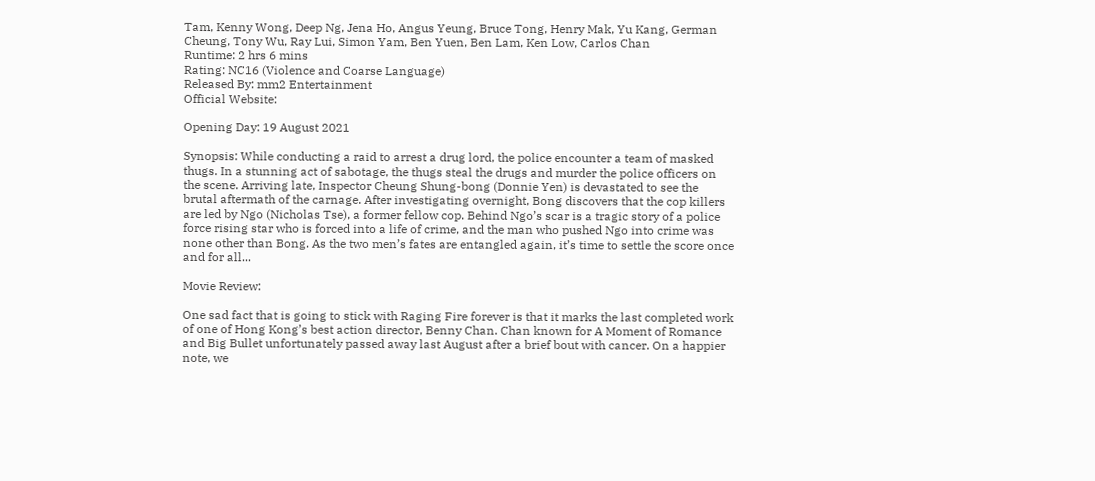Tam, Kenny Wong, Deep Ng, Jena Ho, Angus Yeung, Bruce Tong, Henry Mak, Yu Kang, German Cheung, Tony Wu, Ray Lui, Simon Yam, Ben Yuen, Ben Lam, Ken Low, Carlos Chan
Runtime: 2 hrs 6 mins
Rating: NC16 (Violence and Coarse Language)
Released By: mm2 Entertainment
Official Website:

Opening Day: 19 August 2021

Synopsis: While conducting a raid to arrest a drug lord, the police encounter a team of masked thugs. In a stunning act of sabotage, the thugs steal the drugs and murder the police officers on the scene. Arriving late, Inspector Cheung Shung-bong (Donnie Yen) is devastated to see the brutal aftermath of the carnage. After investigating overnight, Bong discovers that the cop killers are led by Ngo (Nicholas Tse), a former fellow cop. Behind Ngo’s scar is a tragic story of a police force rising star who is forced into a life of crime, and the man who pushed Ngo into crime was none other than Bong. As the two men’s fates are entangled again, it’s time to settle the score once and for all...

Movie Review:

One sad fact that is going to stick with Raging Fire forever is that it marks the last completed work of one of Hong Kong’s best action director, Benny Chan. Chan known for A Moment of Romance and Big Bullet unfortunately passed away last August after a brief bout with cancer. On a happier note, we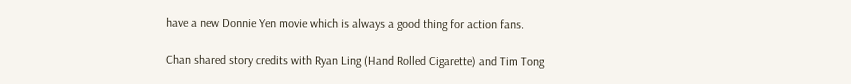have a new Donnie Yen movie which is always a good thing for action fans.

Chan shared story credits with Ryan Ling (Hand Rolled Cigarette) and Tim Tong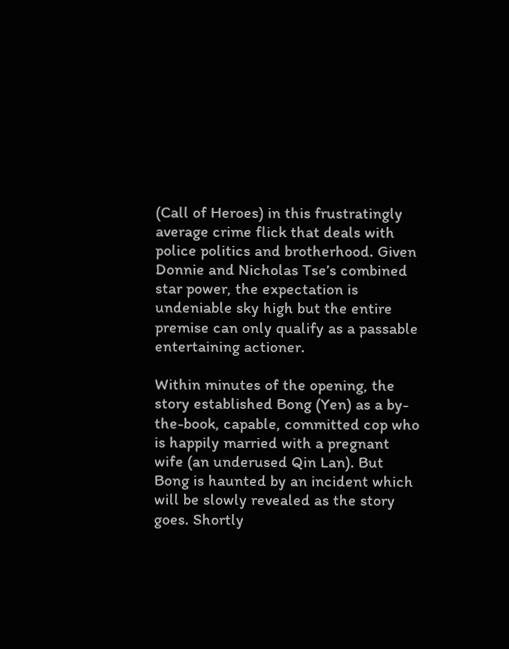(Call of Heroes) in this frustratingly average crime flick that deals with police politics and brotherhood. Given Donnie and Nicholas Tse’s combined star power, the expectation is undeniable sky high but the entire premise can only qualify as a passable entertaining actioner.

Within minutes of the opening, the story established Bong (Yen) as a by-the-book, capable, committed cop who is happily married with a pregnant wife (an underused Qin Lan). But Bong is haunted by an incident which will be slowly revealed as the story goes. Shortly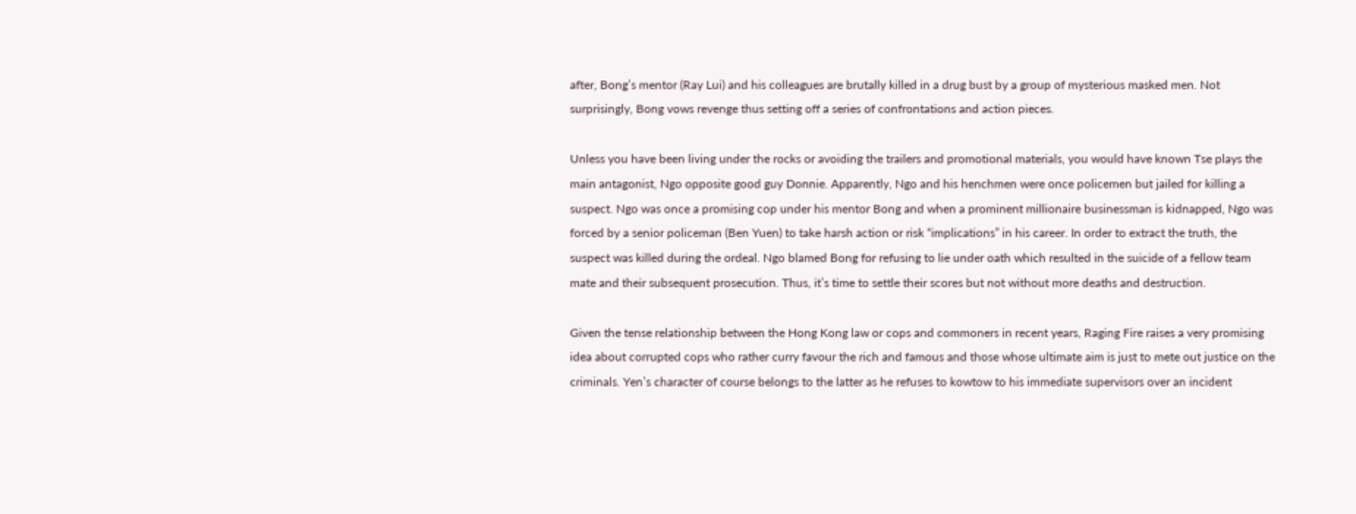after, Bong’s mentor (Ray Lui) and his colleagues are brutally killed in a drug bust by a group of mysterious masked men. Not surprisingly, Bong vows revenge thus setting off a series of confrontations and action pieces.

Unless you have been living under the rocks or avoiding the trailers and promotional materials, you would have known Tse plays the main antagonist, Ngo opposite good guy Donnie. Apparently, Ngo and his henchmen were once policemen but jailed for killing a suspect. Ngo was once a promising cop under his mentor Bong and when a prominent millionaire businessman is kidnapped, Ngo was forced by a senior policeman (Ben Yuen) to take harsh action or risk “implications” in his career. In order to extract the truth, the suspect was killed during the ordeal. Ngo blamed Bong for refusing to lie under oath which resulted in the suicide of a fellow team mate and their subsequent prosecution. Thus, it’s time to settle their scores but not without more deaths and destruction.

Given the tense relationship between the Hong Kong law or cops and commoners in recent years, Raging Fire raises a very promising idea about corrupted cops who rather curry favour the rich and famous and those whose ultimate aim is just to mete out justice on the criminals. Yen’s character of course belongs to the latter as he refuses to kowtow to his immediate supervisors over an incident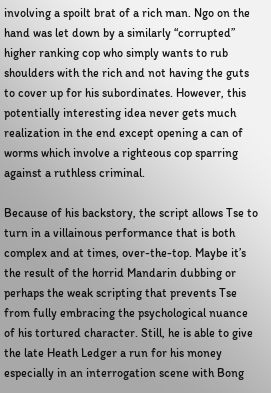involving a spoilt brat of a rich man. Ngo on the hand was let down by a similarly “corrupted” higher ranking cop who simply wants to rub shoulders with the rich and not having the guts to cover up for his subordinates. However, this potentially interesting idea never gets much realization in the end except opening a can of worms which involve a righteous cop sparring against a ruthless criminal.

Because of his backstory, the script allows Tse to turn in a villainous performance that is both complex and at times, over-the-top. Maybe it’s the result of the horrid Mandarin dubbing or perhaps the weak scripting that prevents Tse from fully embracing the psychological nuance of his tortured character. Still, he is able to give the late Heath Ledger a run for his money especially in an interrogation scene with Bong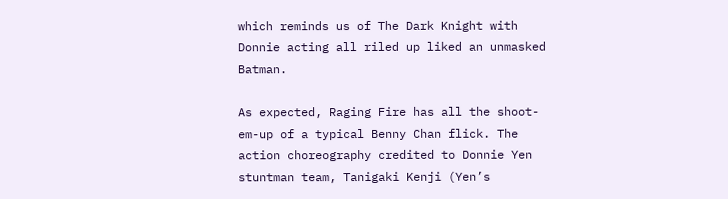which reminds us of The Dark Knight with Donnie acting all riled up liked an unmasked Batman.

As expected, Raging Fire has all the shoot-em-up of a typical Benny Chan flick. The action choreography credited to Donnie Yen stuntman team, Tanigaki Kenji (Yen’s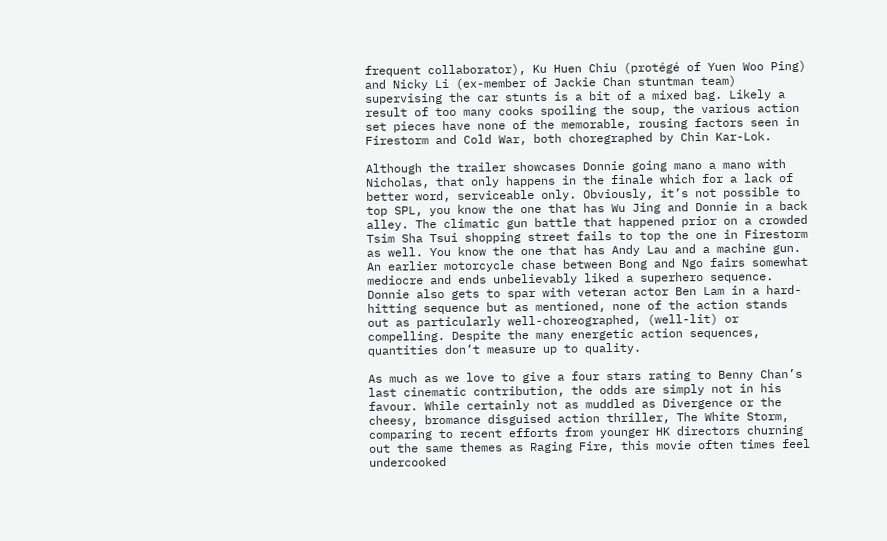frequent collaborator), Ku Huen Chiu (protégé of Yuen Woo Ping) and Nicky Li (ex-member of Jackie Chan stuntman team) supervising the car stunts is a bit of a mixed bag. Likely a result of too many cooks spoiling the soup, the various action set pieces have none of the memorable, rousing factors seen in Firestorm and Cold War, both choregraphed by Chin Kar-Lok.

Although the trailer showcases Donnie going mano a mano with Nicholas, that only happens in the finale which for a lack of better word, serviceable only. Obviously, it’s not possible to top SPL, you know the one that has Wu Jing and Donnie in a back alley. The climatic gun battle that happened prior on a crowded Tsim Sha Tsui shopping street fails to top the one in Firestorm as well. You know the one that has Andy Lau and a machine gun. An earlier motorcycle chase between Bong and Ngo fairs somewhat mediocre and ends unbelievably liked a superhero sequence. Donnie also gets to spar with veteran actor Ben Lam in a hard-hitting sequence but as mentioned, none of the action stands out as particularly well-choreographed, (well-lit) or compelling. Despite the many energetic action sequences, quantities don’t measure up to quality.

As much as we love to give a four stars rating to Benny Chan’s last cinematic contribution, the odds are simply not in his favour. While certainly not as muddled as Divergence or the cheesy, bromance disguised action thriller, The White Storm, comparing to recent efforts from younger HK directors churning out the same themes as Raging Fire, this movie often times feel undercooked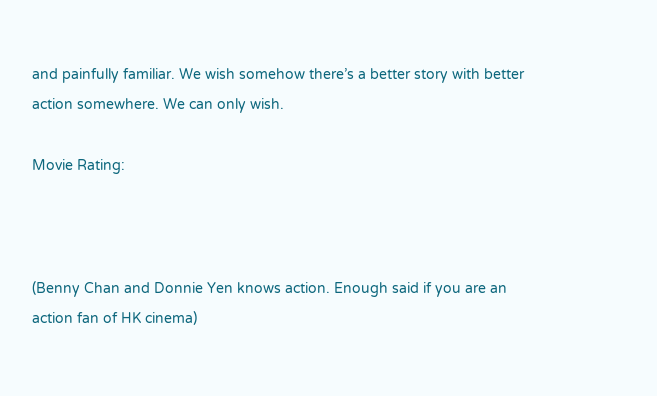and painfully familiar. We wish somehow there’s a better story with better action somewhere. We can only wish.

Movie Rating:



(Benny Chan and Donnie Yen knows action. Enough said if you are an action fan of HK cinema)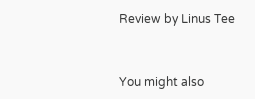Review by Linus Tee


You might also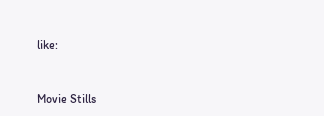like:


Movie Stills